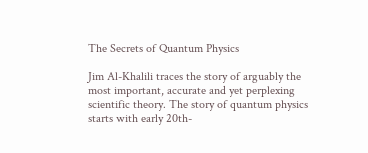The Secrets of Quantum Physics

Jim Al-Khalili traces the story of arguably the most important, accurate and yet perplexing scientific theory. The story of quantum physics starts with early 20th-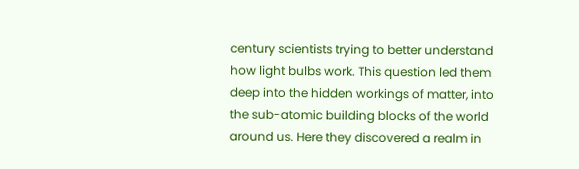century scientists trying to better understand how light bulbs work. This question led them deep into the hidden workings of matter, into the sub-atomic building blocks of the world around us. Here they discovered a realm in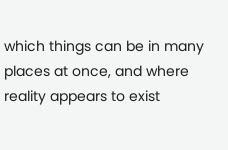which things can be in many places at once, and where reality appears to exist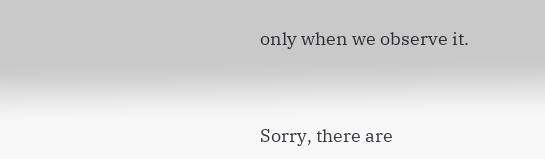only when we observe it.


Sorry, there are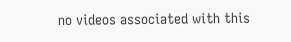no videos associated with this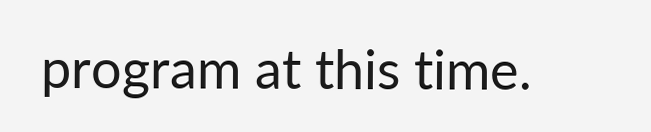program at this time.